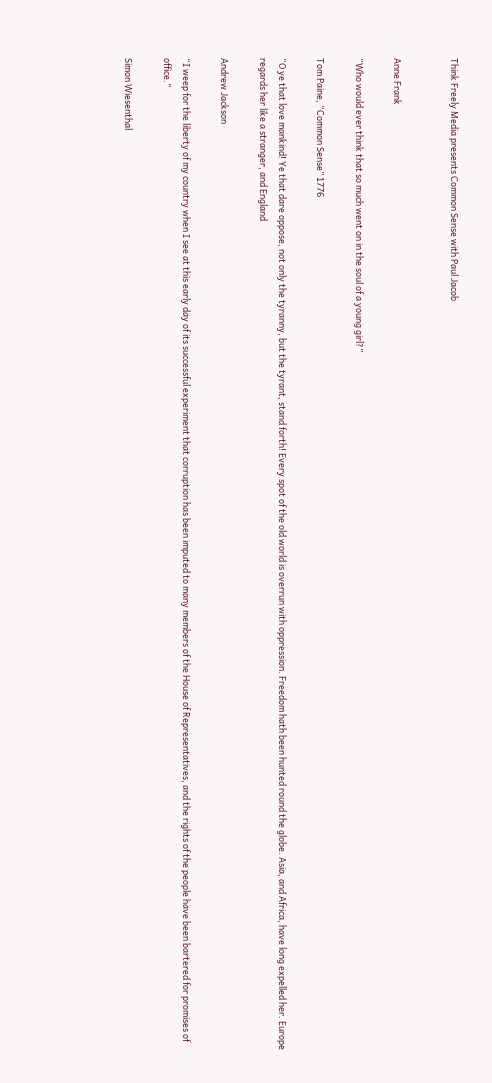Think Freely Media presents Common Sense with Paul Jacob


Anne Frank

“Who would ever think that so much went on in the soul of a young girl?”

Tom Paine, “Common Sense” 1776

“O ye that love mankind! Ye that dare oppose, not only the tyranny, but the tyrant, stand forth! Every spot of the old world is overrun with oppression. Freedom hath been hunted round the globe. Asia, and Africa, have long expelled her. Europe regards her like a stranger, and England

Andrew Jackson

“I weep for the liberty of my country when I see at this early day of its successful experiment that corruption has been imputed to many members of the House of Representatives, and the rights of the people have been bartered for promises of office.”

Simon Wiesenthal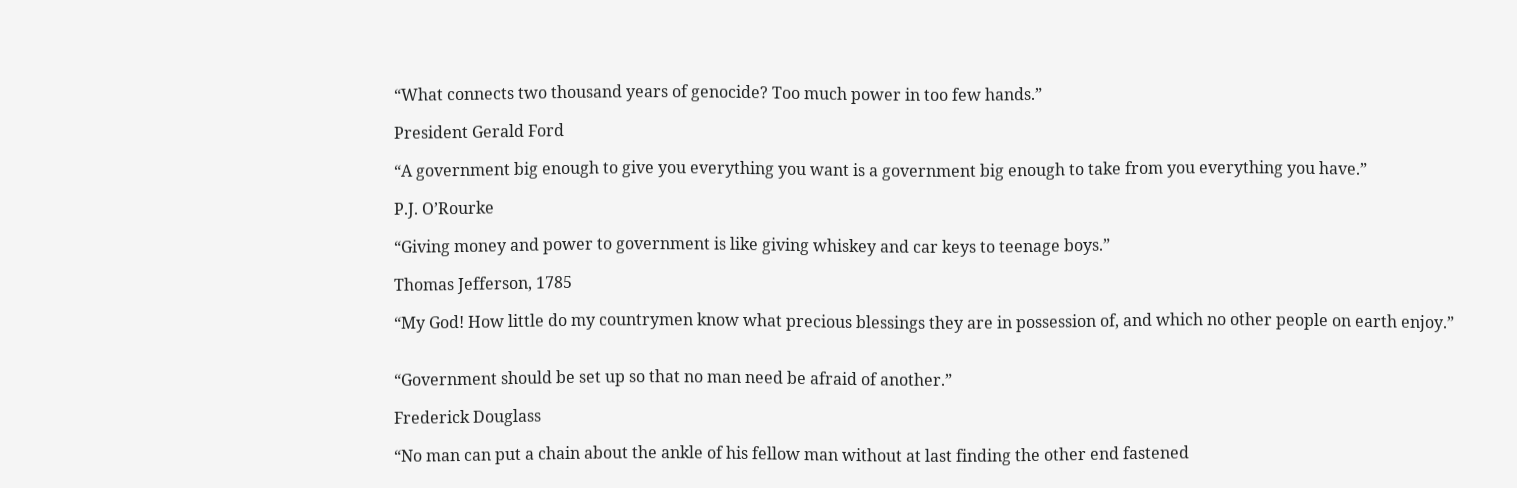“What connects two thousand years of genocide? Too much power in too few hands.”

President Gerald Ford

“A government big enough to give you everything you want is a government big enough to take from you everything you have.”

P.J. O’Rourke

“Giving money and power to government is like giving whiskey and car keys to teenage boys.”

Thomas Jefferson, 1785

“My God! How little do my countrymen know what precious blessings they are in possession of, and which no other people on earth enjoy.”


“Government should be set up so that no man need be afraid of another.”

Frederick Douglass

“No man can put a chain about the ankle of his fellow man without at last finding the other end fastened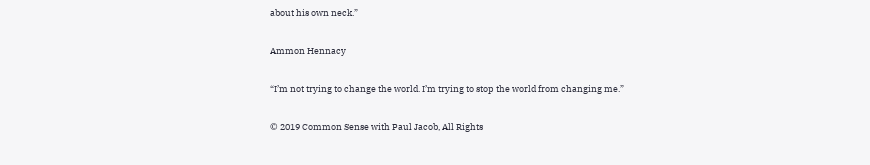about his own neck.”

Ammon Hennacy

“I’m not trying to change the world. I’m trying to stop the world from changing me.”

© 2019 Common Sense with Paul Jacob, All Rights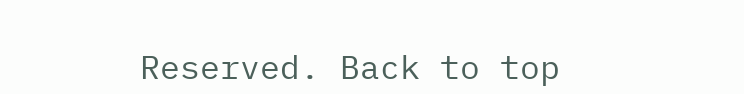Reserved. Back to top